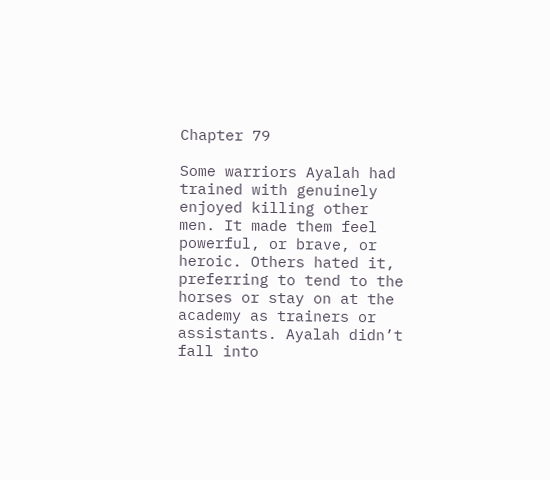Chapter 79

Some warriors Ayalah had trained with genuinely enjoyed killing other men. It made them feel powerful, or brave, or heroic. Others hated it, preferring to tend to the horses or stay on at the academy as trainers or assistants. Ayalah didn’t fall into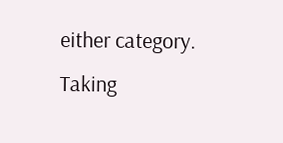either category. Taking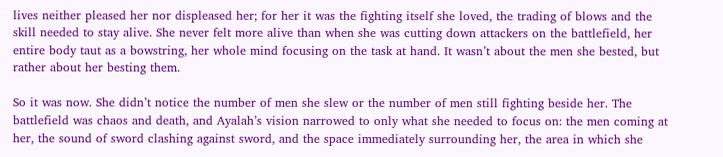lives neither pleased her nor displeased her; for her it was the fighting itself she loved, the trading of blows and the skill needed to stay alive. She never felt more alive than when she was cutting down attackers on the battlefield, her entire body taut as a bowstring, her whole mind focusing on the task at hand. It wasn’t about the men she bested, but rather about her besting them.

So it was now. She didn’t notice the number of men she slew or the number of men still fighting beside her. The battlefield was chaos and death, and Ayalah’s vision narrowed to only what she needed to focus on: the men coming at her, the sound of sword clashing against sword, and the space immediately surrounding her, the area in which she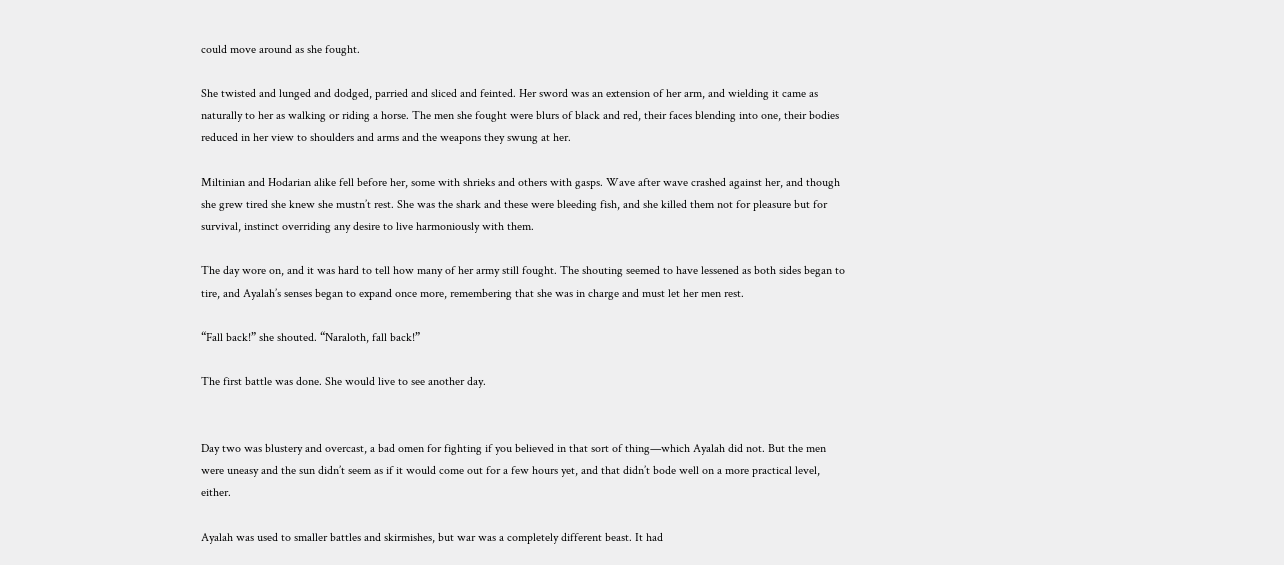could move around as she fought.

She twisted and lunged and dodged, parried and sliced and feinted. Her sword was an extension of her arm, and wielding it came as naturally to her as walking or riding a horse. The men she fought were blurs of black and red, their faces blending into one, their bodies reduced in her view to shoulders and arms and the weapons they swung at her.

Miltinian and Hodarian alike fell before her, some with shrieks and others with gasps. Wave after wave crashed against her, and though she grew tired she knew she mustn’t rest. She was the shark and these were bleeding fish, and she killed them not for pleasure but for survival, instinct overriding any desire to live harmoniously with them.

The day wore on, and it was hard to tell how many of her army still fought. The shouting seemed to have lessened as both sides began to tire, and Ayalah’s senses began to expand once more, remembering that she was in charge and must let her men rest.

“Fall back!” she shouted. “Naraloth, fall back!”

The first battle was done. She would live to see another day.


Day two was blustery and overcast, a bad omen for fighting if you believed in that sort of thing—which Ayalah did not. But the men were uneasy and the sun didn’t seem as if it would come out for a few hours yet, and that didn’t bode well on a more practical level, either.

Ayalah was used to smaller battles and skirmishes, but war was a completely different beast. It had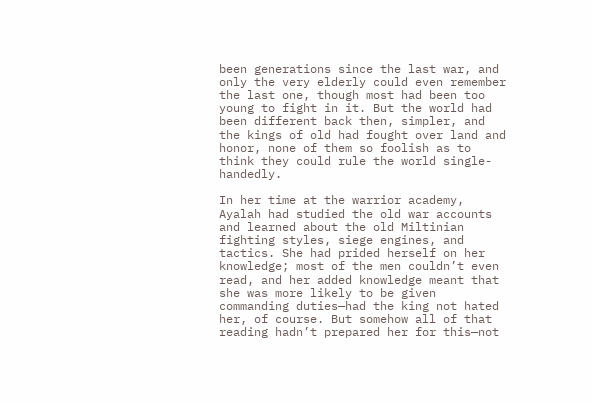been generations since the last war, and only the very elderly could even remember the last one, though most had been too young to fight in it. But the world had been different back then, simpler, and the kings of old had fought over land and honor, none of them so foolish as to think they could rule the world single-handedly.

In her time at the warrior academy, Ayalah had studied the old war accounts and learned about the old Miltinian fighting styles, siege engines, and tactics. She had prided herself on her knowledge; most of the men couldn’t even read, and her added knowledge meant that she was more likely to be given commanding duties—had the king not hated her, of course. But somehow all of that reading hadn’t prepared her for this—not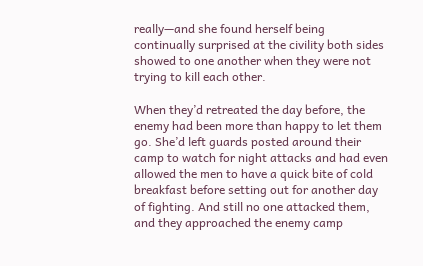really—and she found herself being continually surprised at the civility both sides showed to one another when they were not trying to kill each other.

When they’d retreated the day before, the enemy had been more than happy to let them go. She’d left guards posted around their camp to watch for night attacks and had even allowed the men to have a quick bite of cold breakfast before setting out for another day of fighting. And still no one attacked them, and they approached the enemy camp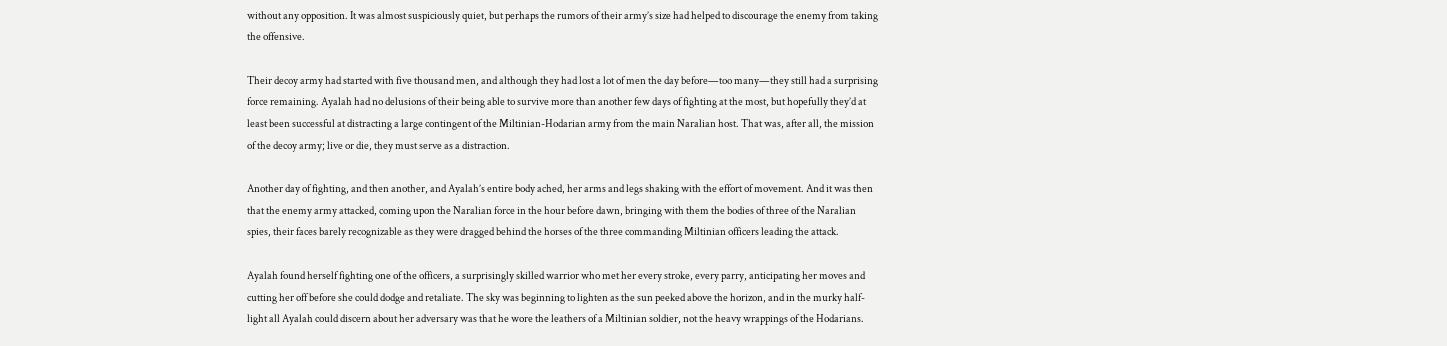without any opposition. It was almost suspiciously quiet, but perhaps the rumors of their army’s size had helped to discourage the enemy from taking the offensive.

Their decoy army had started with five thousand men, and although they had lost a lot of men the day before—too many—they still had a surprising force remaining. Ayalah had no delusions of their being able to survive more than another few days of fighting at the most, but hopefully they’d at least been successful at distracting a large contingent of the Miltinian-Hodarian army from the main Naralian host. That was, after all, the mission of the decoy army; live or die, they must serve as a distraction.

Another day of fighting, and then another, and Ayalah’s entire body ached, her arms and legs shaking with the effort of movement. And it was then that the enemy army attacked, coming upon the Naralian force in the hour before dawn, bringing with them the bodies of three of the Naralian spies, their faces barely recognizable as they were dragged behind the horses of the three commanding Miltinian officers leading the attack.

Ayalah found herself fighting one of the officers, a surprisingly skilled warrior who met her every stroke, every parry, anticipating her moves and cutting her off before she could dodge and retaliate. The sky was beginning to lighten as the sun peeked above the horizon, and in the murky half-light all Ayalah could discern about her adversary was that he wore the leathers of a Miltinian soldier, not the heavy wrappings of the Hodarians.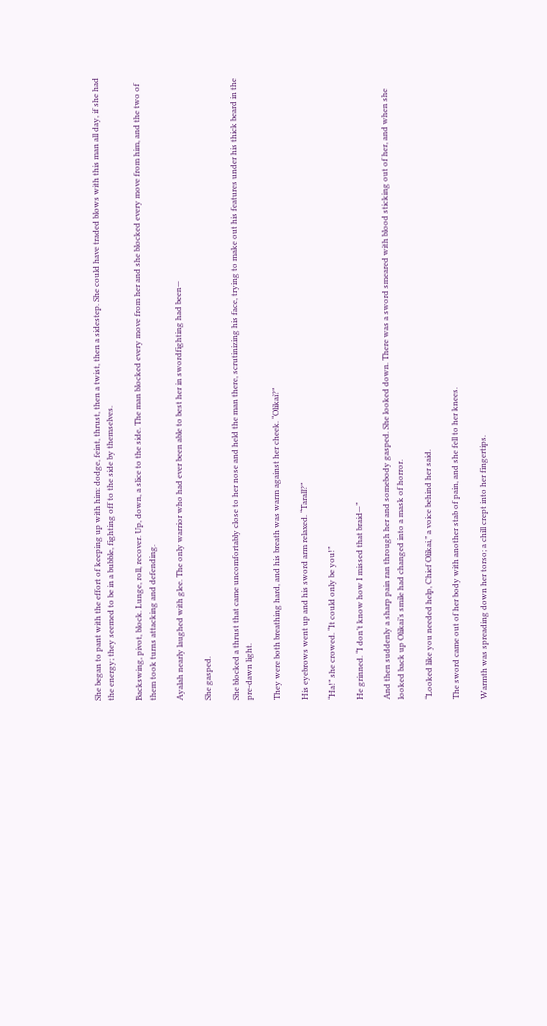She began to pant with the effort of keeping up with him: dodge, feint, thrust, then a twist, then a sidestep. She could have traded blows with this man all day, if she had the energy; they seemed to be in a bubble, fighting off to the side by themselves.

Backswing, pivot, block. Lunge, roll, recover. Up, down, a slice to the side. The man blocked every move from her and she blocked every move from him, and the two of them took turns attacking and defending.

Ayalah nearly laughed with glee. The only warrior who had ever been able to best her in swordfighting had been—

She gasped.

She blocked a thrust that came uncomfortably close to her nose and held the man there, scrutinizing his face, trying to make out his features under his thick beard in the pre-dawn light.

They were both breathing hard, and his breath was warm against her cheek. “Olikai?”

His eyebrows went up and his sword arm relaxed. “Tarall?”

“Ha!” she crowed. “It could only be you!”

He grinned. “I don’t know how I missed that braid—”

And then suddenly a sharp pain ran through her and somebody gasped. She looked down. There was a sword smeared with blood sticking out of her, and when she looked back up Olikai’s smile had changed into a mask of horror.

“Looked like you needed help, Chief Olikai,” a voice behind her said.

The sword came out of her body with another stab of pain, and she fell to her knees.

Warmth was spreading down her torso; a chill crept into her fingertips.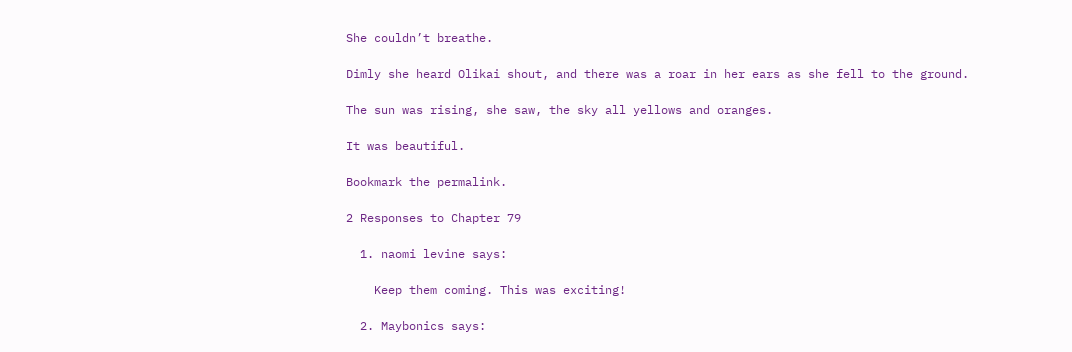She couldn’t breathe.

Dimly she heard Olikai shout, and there was a roar in her ears as she fell to the ground.

The sun was rising, she saw, the sky all yellows and oranges.

It was beautiful.

Bookmark the permalink.

2 Responses to Chapter 79

  1. naomi levine says:

    Keep them coming. This was exciting!

  2. Maybonics says: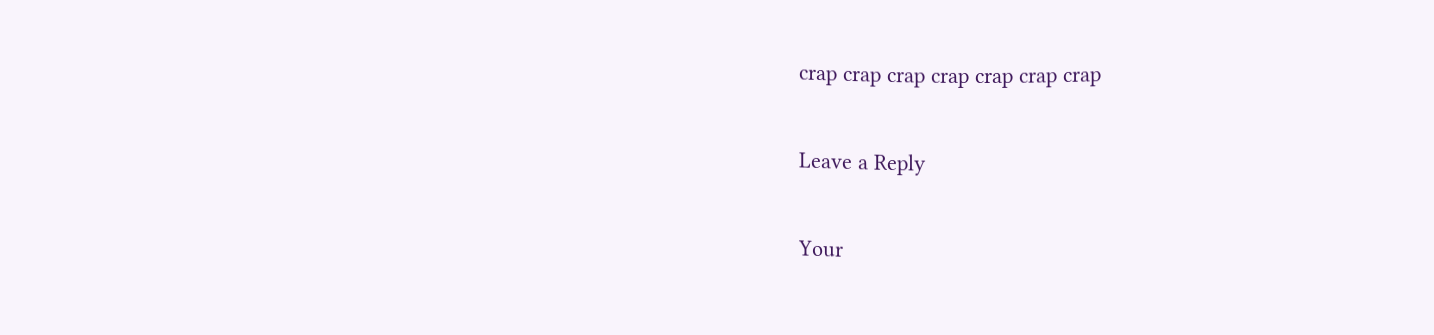crap crap crap crap crap crap crap

Leave a Reply

Your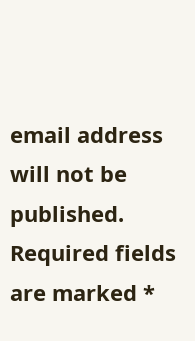email address will not be published. Required fields are marked *